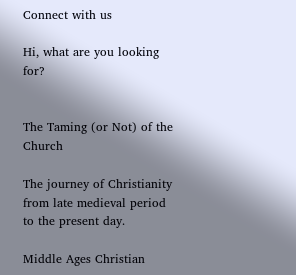Connect with us

Hi, what are you looking for?


The Taming (or Not) of the Church

The journey of Christianity from late medieval period to the present day.

Middle Ages Christian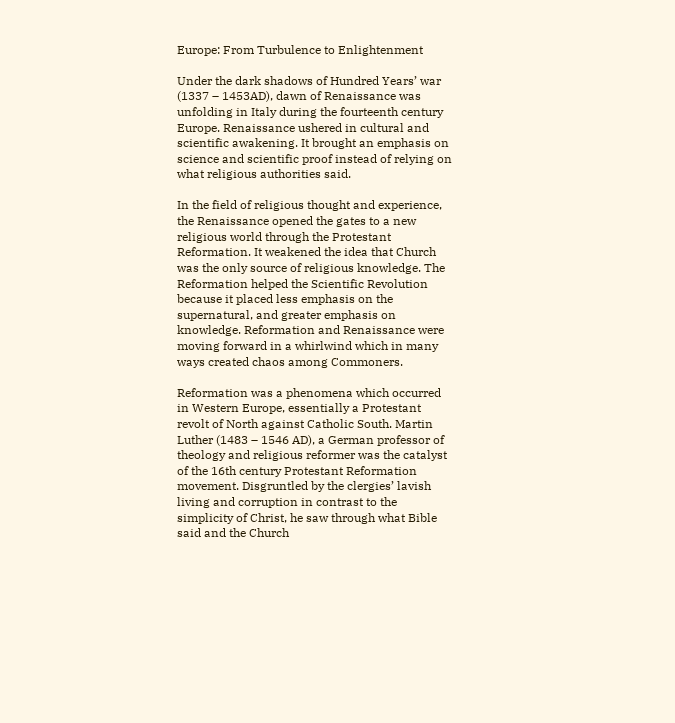Europe: From Turbulence to Enlightenment

Under the dark shadows of Hundred Years’ war (1337 – 1453AD), dawn of Renaissance was unfolding in Italy during the fourteenth century Europe. Renaissance ushered in cultural and scientific awakening. It brought an emphasis on science and scientific proof instead of relying on what religious authorities said.

In the field of religious thought and experience, the Renaissance opened the gates to a new religious world through the Protestant Reformation. It weakened the idea that Church was the only source of religious knowledge. The Reformation helped the Scientific Revolution because it placed less emphasis on the supernatural, and greater emphasis on knowledge. Reformation and Renaissance were moving forward in a whirlwind which in many ways created chaos among Commoners.

Reformation was a phenomena which occurred in Western Europe, essentially a Protestant revolt of North against Catholic South. Martin Luther (1483 – 1546 AD), a German professor of theology and religious reformer was the catalyst of the 16th century Protestant Reformation movement. Disgruntled by the clergies’ lavish living and corruption in contrast to the simplicity of Christ, he saw through what Bible said and the Church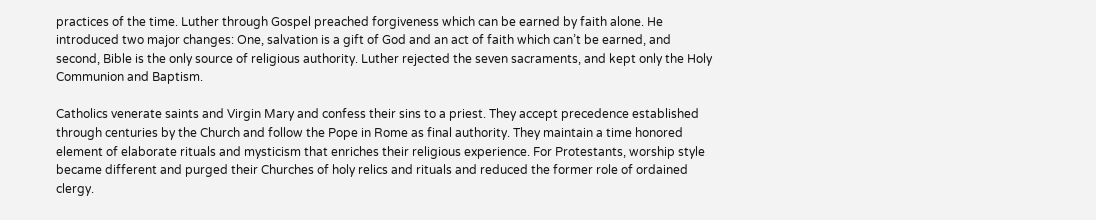practices of the time. Luther through Gospel preached forgiveness which can be earned by faith alone. He introduced two major changes: One, salvation is a gift of God and an act of faith which can’t be earned, and second, Bible is the only source of religious authority. Luther rejected the seven sacraments, and kept only the Holy Communion and Baptism.

Catholics venerate saints and Virgin Mary and confess their sins to a priest. They accept precedence established through centuries by the Church and follow the Pope in Rome as final authority. They maintain a time honored element of elaborate rituals and mysticism that enriches their religious experience. For Protestants, worship style became different and purged their Churches of holy relics and rituals and reduced the former role of ordained clergy.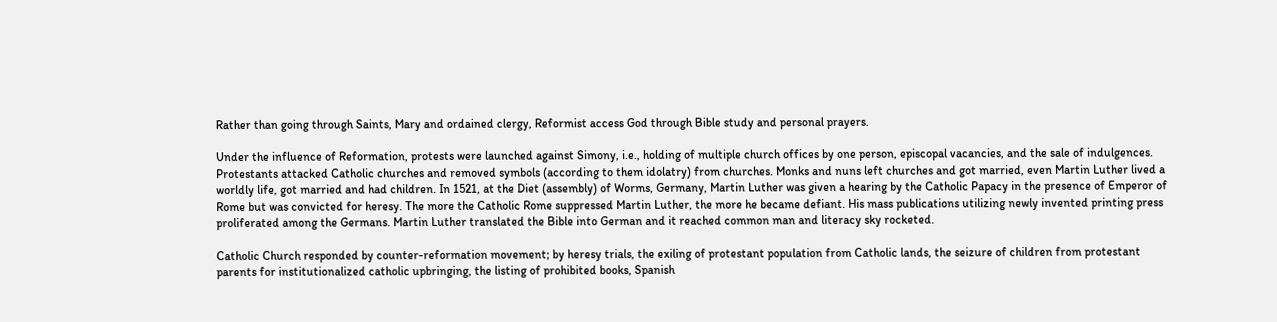Rather than going through Saints, Mary and ordained clergy, Reformist access God through Bible study and personal prayers.

Under the influence of Reformation, protests were launched against Simony, i.e., holding of multiple church offices by one person, episcopal vacancies, and the sale of indulgences. Protestants attacked Catholic churches and removed symbols (according to them idolatry) from churches. Monks and nuns left churches and got married, even Martin Luther lived a worldly life, got married and had children. In 1521, at the Diet (assembly) of Worms, Germany, Martin Luther was given a hearing by the Catholic Papacy in the presence of Emperor of Rome but was convicted for heresy. The more the Catholic Rome suppressed Martin Luther, the more he became defiant. His mass publications utilizing newly invented printing press proliferated among the Germans. Martin Luther translated the Bible into German and it reached common man and literacy sky rocketed.

Catholic Church responded by counter-reformation movement; by heresy trials, the exiling of protestant population from Catholic lands, the seizure of children from protestant parents for institutionalized catholic upbringing, the listing of prohibited books, Spanish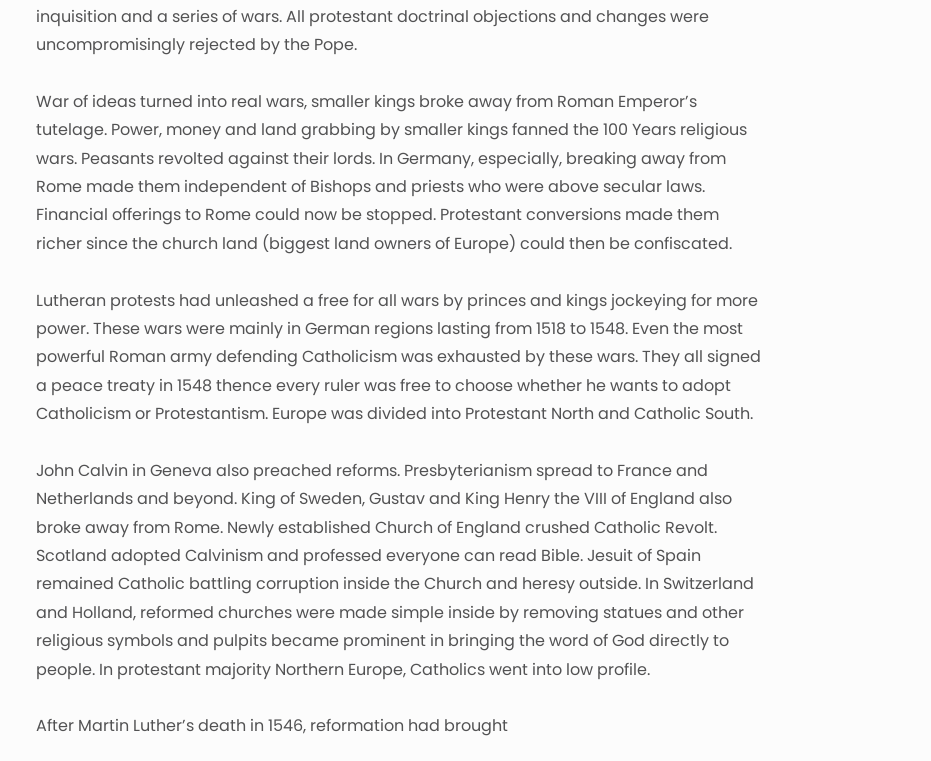inquisition and a series of wars. All protestant doctrinal objections and changes were uncompromisingly rejected by the Pope.

War of ideas turned into real wars, smaller kings broke away from Roman Emperor’s tutelage. Power, money and land grabbing by smaller kings fanned the 100 Years religious wars. Peasants revolted against their lords. In Germany, especially, breaking away from Rome made them independent of Bishops and priests who were above secular laws. Financial offerings to Rome could now be stopped. Protestant conversions made them richer since the church land (biggest land owners of Europe) could then be confiscated.

Lutheran protests had unleashed a free for all wars by princes and kings jockeying for more power. These wars were mainly in German regions lasting from 1518 to 1548. Even the most powerful Roman army defending Catholicism was exhausted by these wars. They all signed a peace treaty in 1548 thence every ruler was free to choose whether he wants to adopt Catholicism or Protestantism. Europe was divided into Protestant North and Catholic South.

John Calvin in Geneva also preached reforms. Presbyterianism spread to France and Netherlands and beyond. King of Sweden, Gustav and King Henry the VIII of England also broke away from Rome. Newly established Church of England crushed Catholic Revolt. Scotland adopted Calvinism and professed everyone can read Bible. Jesuit of Spain remained Catholic battling corruption inside the Church and heresy outside. In Switzerland and Holland, reformed churches were made simple inside by removing statues and other religious symbols and pulpits became prominent in bringing the word of God directly to people. In protestant majority Northern Europe, Catholics went into low profile.

After Martin Luther’s death in 1546, reformation had brought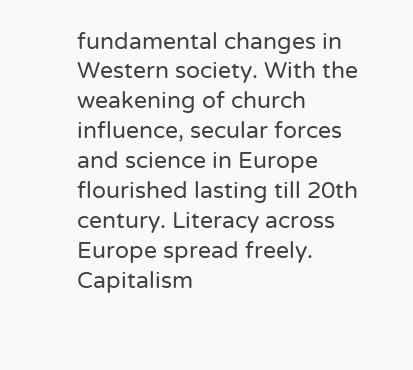fundamental changes in Western society. With the weakening of church influence, secular forces and science in Europe flourished lasting till 20th century. Literacy across Europe spread freely. Capitalism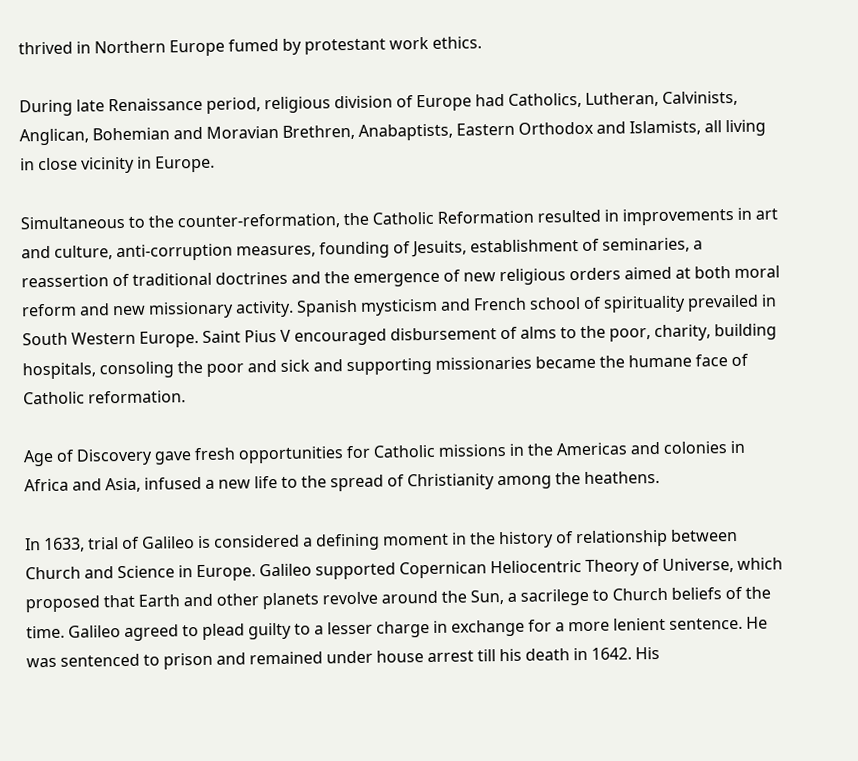thrived in Northern Europe fumed by protestant work ethics.

During late Renaissance period, religious division of Europe had Catholics, Lutheran, Calvinists, Anglican, Bohemian and Moravian Brethren, Anabaptists, Eastern Orthodox and Islamists, all living in close vicinity in Europe.

Simultaneous to the counter-reformation, the Catholic Reformation resulted in improvements in art and culture, anti-corruption measures, founding of Jesuits, establishment of seminaries, a reassertion of traditional doctrines and the emergence of new religious orders aimed at both moral reform and new missionary activity. Spanish mysticism and French school of spirituality prevailed in South Western Europe. Saint Pius V encouraged disbursement of alms to the poor, charity, building hospitals, consoling the poor and sick and supporting missionaries became the humane face of Catholic reformation.

Age of Discovery gave fresh opportunities for Catholic missions in the Americas and colonies in Africa and Asia, infused a new life to the spread of Christianity among the heathens.

In 1633, trial of Galileo is considered a defining moment in the history of relationship between Church and Science in Europe. Galileo supported Copernican Heliocentric Theory of Universe, which proposed that Earth and other planets revolve around the Sun, a sacrilege to Church beliefs of the time. Galileo agreed to plead guilty to a lesser charge in exchange for a more lenient sentence. He was sentenced to prison and remained under house arrest till his death in 1642. His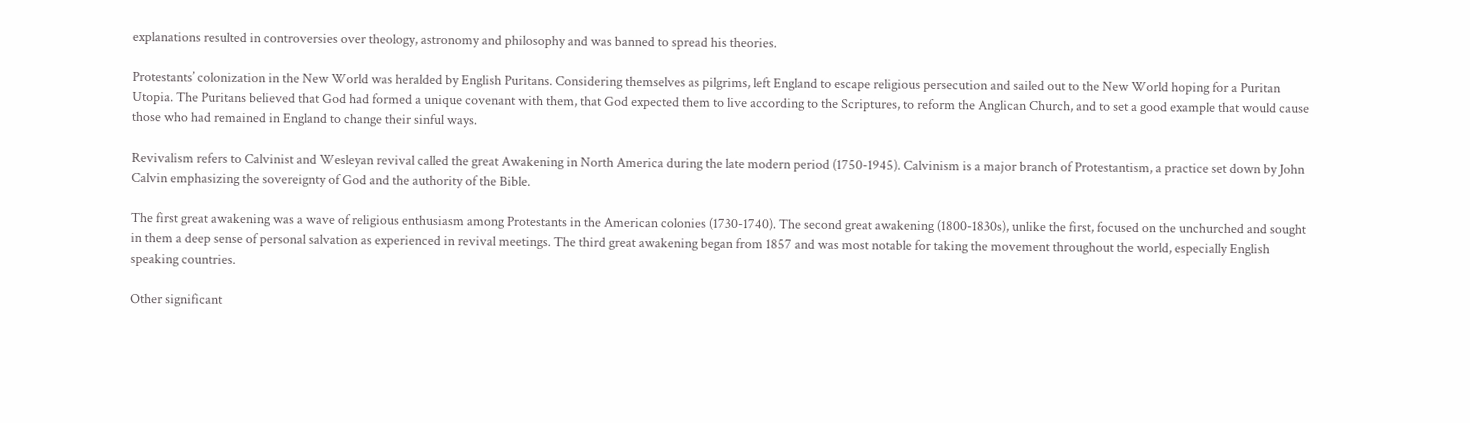explanations resulted in controversies over theology, astronomy and philosophy and was banned to spread his theories.

Protestants’ colonization in the New World was heralded by English Puritans. Considering themselves as pilgrims, left England to escape religious persecution and sailed out to the New World hoping for a Puritan Utopia. The Puritans believed that God had formed a unique covenant with them, that God expected them to live according to the Scriptures, to reform the Anglican Church, and to set a good example that would cause those who had remained in England to change their sinful ways.

Revivalism refers to Calvinist and Wesleyan revival called the great Awakening in North America during the late modern period (1750-1945). Calvinism is a major branch of Protestantism, a practice set down by John Calvin emphasizing the sovereignty of God and the authority of the Bible.

The first great awakening was a wave of religious enthusiasm among Protestants in the American colonies (1730-1740). The second great awakening (1800-1830s), unlike the first, focused on the unchurched and sought in them a deep sense of personal salvation as experienced in revival meetings. The third great awakening began from 1857 and was most notable for taking the movement throughout the world, especially English speaking countries.

Other significant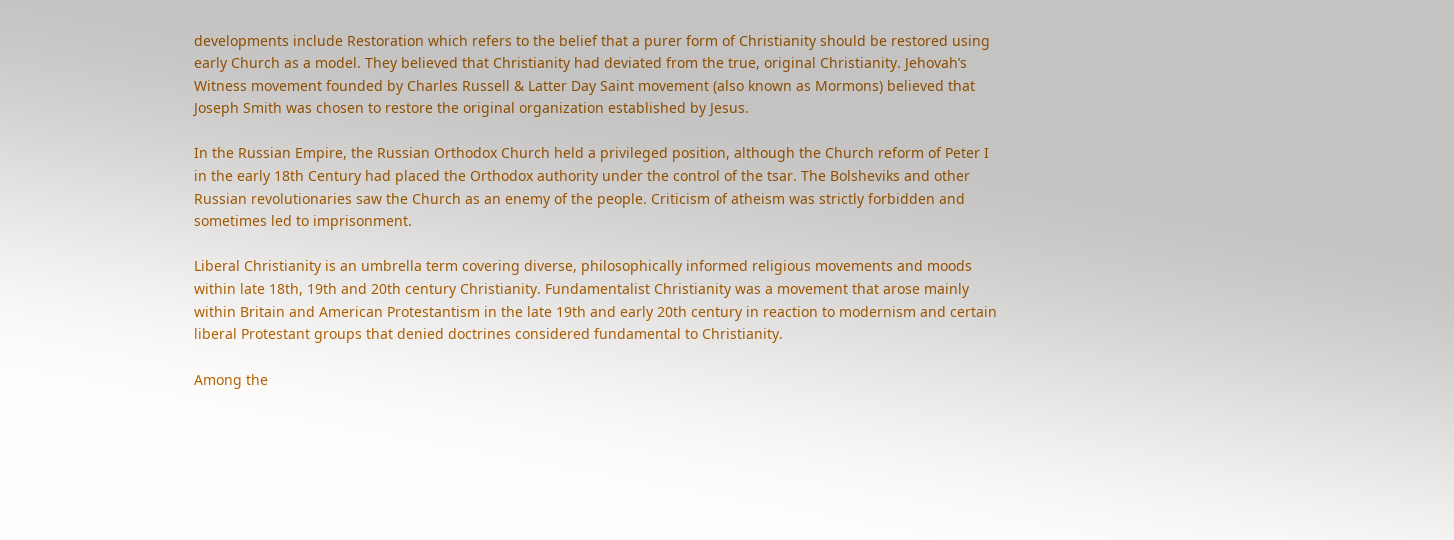developments include Restoration which refers to the belief that a purer form of Christianity should be restored using early Church as a model. They believed that Christianity had deviated from the true, original Christianity. Jehovah’s Witness movement founded by Charles Russell & Latter Day Saint movement (also known as Mormons) believed that Joseph Smith was chosen to restore the original organization established by Jesus.

In the Russian Empire, the Russian Orthodox Church held a privileged position, although the Church reform of Peter I in the early 18th Century had placed the Orthodox authority under the control of the tsar. The Bolsheviks and other Russian revolutionaries saw the Church as an enemy of the people. Criticism of atheism was strictly forbidden and sometimes led to imprisonment.

Liberal Christianity is an umbrella term covering diverse, philosophically informed religious movements and moods within late 18th, 19th and 20th century Christianity. Fundamentalist Christianity was a movement that arose mainly within Britain and American Protestantism in the late 19th and early 20th century in reaction to modernism and certain liberal Protestant groups that denied doctrines considered fundamental to Christianity.

Among the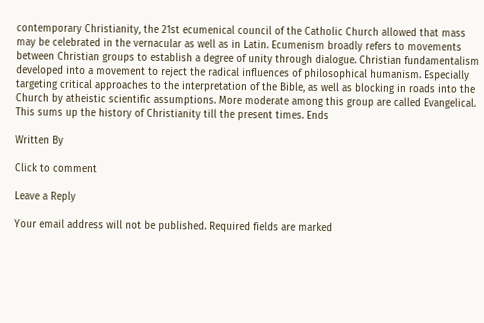contemporary Christianity, the 21st ecumenical council of the Catholic Church allowed that mass may be celebrated in the vernacular as well as in Latin. Ecumenism broadly refers to movements between Christian groups to establish a degree of unity through dialogue. Christian fundamentalism developed into a movement to reject the radical influences of philosophical humanism. Especially targeting critical approaches to the interpretation of the Bible, as well as blocking in roads into the Church by atheistic scientific assumptions. More moderate among this group are called Evangelical. This sums up the history of Christianity till the present times. Ends

Written By

Click to comment

Leave a Reply

Your email address will not be published. Required fields are marked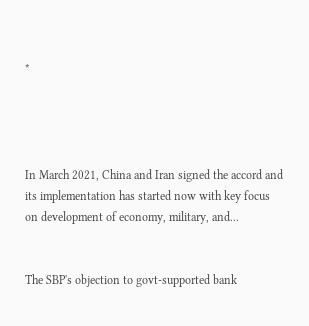*




In March 2021, China and Iran signed the accord and its implementation has started now with key focus on development of economy, military, and...


The SBP's objection to govt-supported bank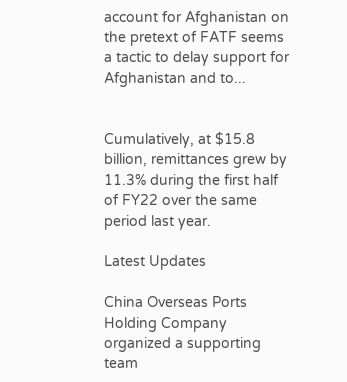account for Afghanistan on the pretext of FATF seems a tactic to delay support for Afghanistan and to...


Cumulatively, at $15.8 billion, remittances grew by 11.3% during the first half of FY22 over the same period last year.

Latest Updates

China Overseas Ports Holding Company organized a supporting team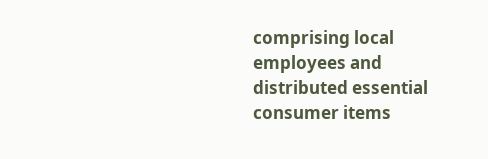comprising local employees and distributed essential consumer items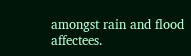amongst rain and flood affectees.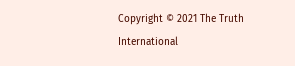Copyright © 2021 The Truth International